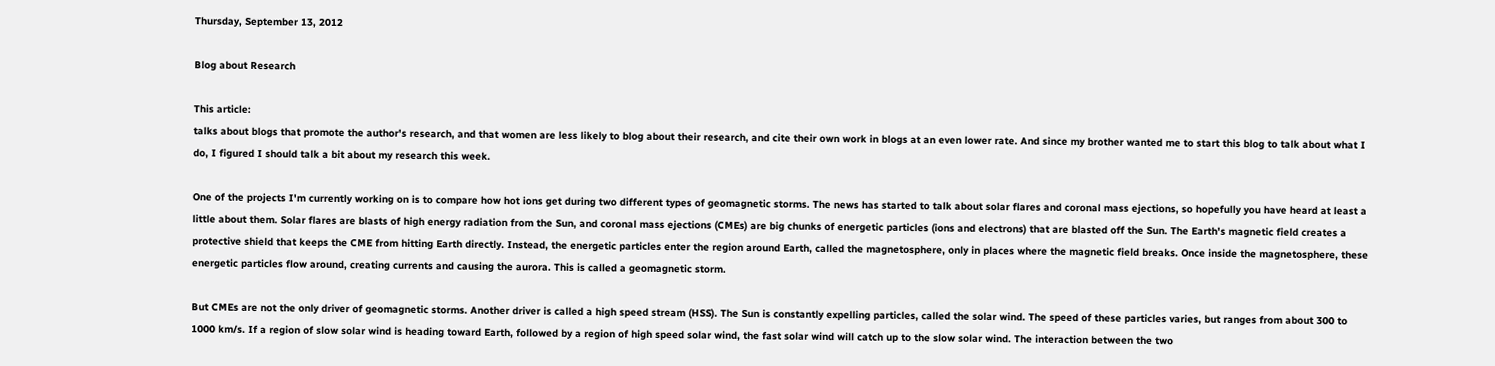Thursday, September 13, 2012

Blog about Research

This article:
talks about blogs that promote the author's research, and that women are less likely to blog about their research, and cite their own work in blogs at an even lower rate. And since my brother wanted me to start this blog to talk about what I do, I figured I should talk a bit about my research this week.

One of the projects I'm currently working on is to compare how hot ions get during two different types of geomagnetic storms. The news has started to talk about solar flares and coronal mass ejections, so hopefully you have heard at least a little about them. Solar flares are blasts of high energy radiation from the Sun, and coronal mass ejections (CMEs) are big chunks of energetic particles (ions and electrons) that are blasted off the Sun. The Earth's magnetic field creates a protective shield that keeps the CME from hitting Earth directly. Instead, the energetic particles enter the region around Earth, called the magnetosphere, only in places where the magnetic field breaks. Once inside the magnetosphere, these energetic particles flow around, creating currents and causing the aurora. This is called a geomagnetic storm.

But CMEs are not the only driver of geomagnetic storms. Another driver is called a high speed stream (HSS). The Sun is constantly expelling particles, called the solar wind. The speed of these particles varies, but ranges from about 300 to 1000 km/s. If a region of slow solar wind is heading toward Earth, followed by a region of high speed solar wind, the fast solar wind will catch up to the slow solar wind. The interaction between the two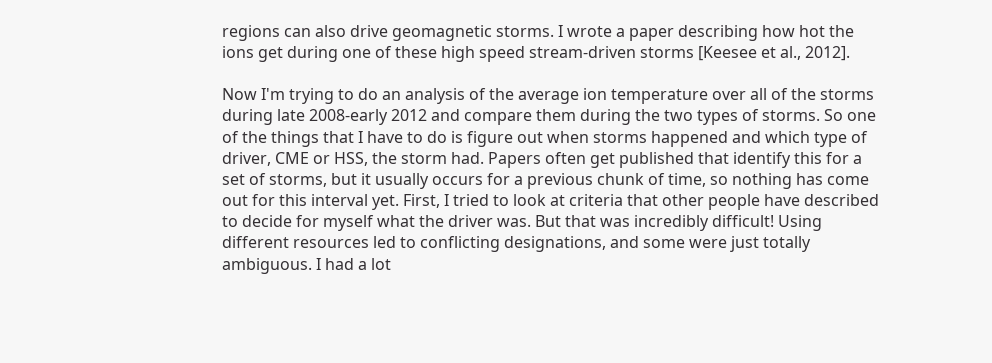regions can also drive geomagnetic storms. I wrote a paper describing how hot the ions get during one of these high speed stream-driven storms [Keesee et al., 2012].

Now I'm trying to do an analysis of the average ion temperature over all of the storms during late 2008-early 2012 and compare them during the two types of storms. So one of the things that I have to do is figure out when storms happened and which type of driver, CME or HSS, the storm had. Papers often get published that identify this for a set of storms, but it usually occurs for a previous chunk of time, so nothing has come out for this interval yet. First, I tried to look at criteria that other people have described to decide for myself what the driver was. But that was incredibly difficult! Using different resources led to conflicting designations, and some were just totally ambiguous. I had a lot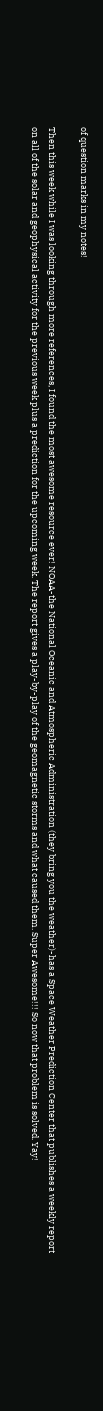of question marks in my notes!

Then this week while I was looking through more references, I found the most awesome resource ever! NOAA-the National Oceanic and Atmospheric Administration (they bring you the weather)-has a Space Weather Prediction Center that publishes a weekly report on all of the solar and geophysical activity for the previous week plus a prediction for the upcoming week. The report gives a play-by-play of the geomagnetic storms and what caused them. Super Awesome!!! So now that problem is solved. Yay!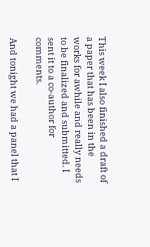This week I also finished a draft of a paper that has been in the works for awhile and really needs to be finalized and submitted. I sent it to a co-author for comments.

And tonight we had a panel that I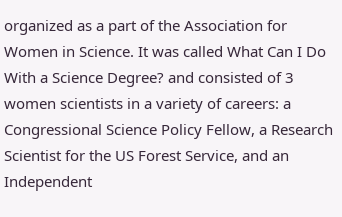organized as a part of the Association for Women in Science. It was called What Can I Do With a Science Degree? and consisted of 3 women scientists in a variety of careers: a Congressional Science Policy Fellow, a Research Scientist for the US Forest Service, and an Independent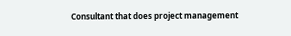Consultant that does project management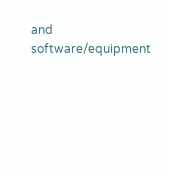and software/equipment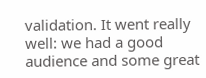validation. It went really well: we had a good audience and some great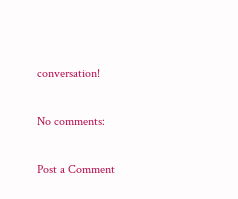conversation!

No comments:

Post a Comment